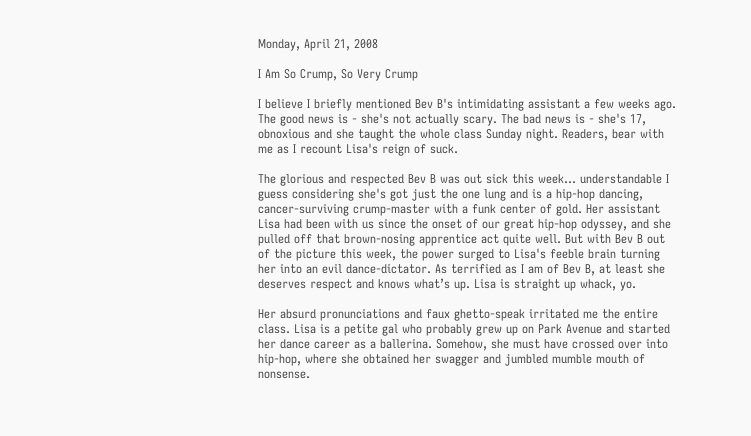Monday, April 21, 2008

I Am So Crump, So Very Crump

I believe I briefly mentioned Bev B's intimidating assistant a few weeks ago. The good news is - she's not actually scary. The bad news is - she's 17, obnoxious and she taught the whole class Sunday night. Readers, bear with me as I recount Lisa's reign of suck.

The glorious and respected Bev B was out sick this week… understandable I guess considering she's got just the one lung and is a hip-hop dancing, cancer-surviving crump-master with a funk center of gold. Her assistant Lisa had been with us since the onset of our great hip-hop odyssey, and she pulled off that brown-nosing apprentice act quite well. But with Bev B out of the picture this week, the power surged to Lisa's feeble brain turning her into an evil dance-dictator. As terrified as I am of Bev B, at least she deserves respect and knows what’s up. Lisa is straight up whack, yo.

Her absurd pronunciations and faux ghetto-speak irritated me the entire class. Lisa is a petite gal who probably grew up on Park Avenue and started her dance career as a ballerina. Somehow, she must have crossed over into hip-hop, where she obtained her swagger and jumbled mumble mouth of nonsense.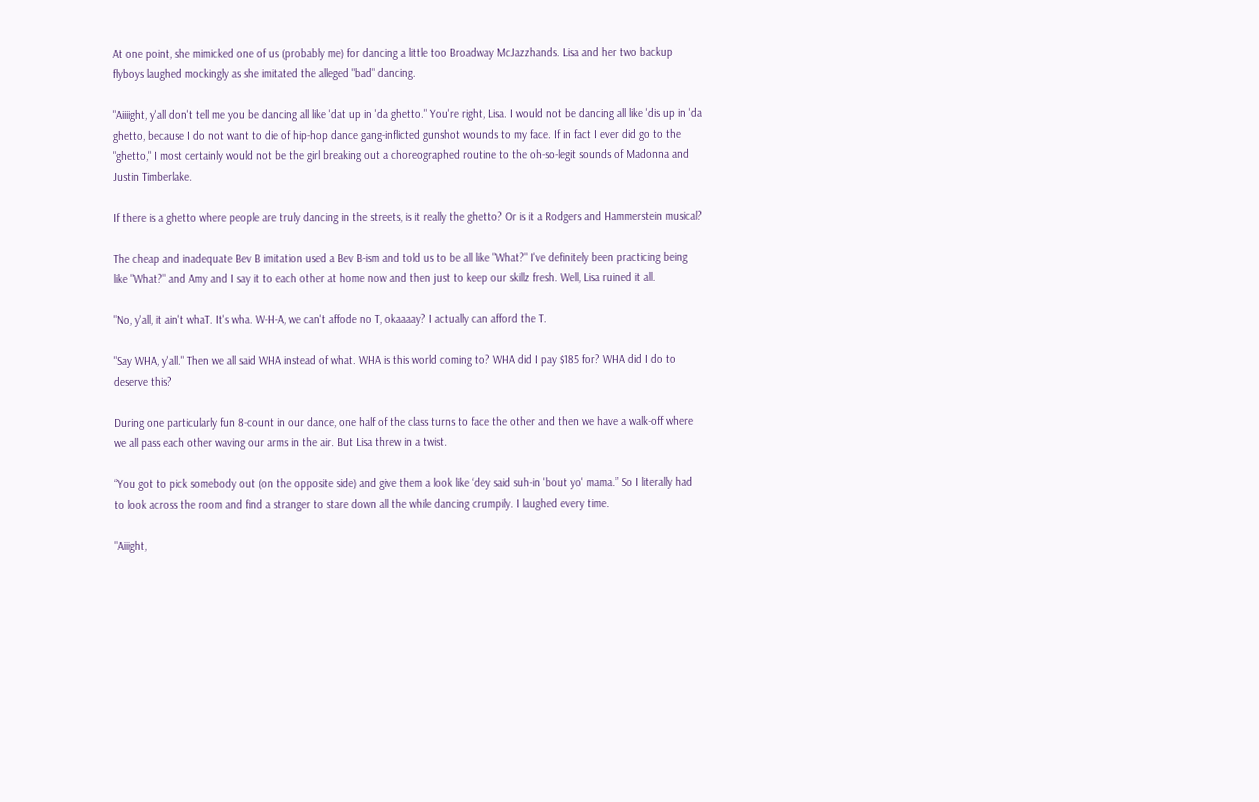At one point, she mimicked one of us (probably me) for dancing a little too Broadway McJazzhands. Lisa and her two backup flyboys laughed mockingly as she imitated the alleged "bad" dancing.

"Aiiiight, y'all don't tell me you be dancing all like 'dat up in 'da ghetto." You're right, Lisa. I would not be dancing all like 'dis up in 'da ghetto, because I do not want to die of hip-hop dance gang-inflicted gunshot wounds to my face. If in fact I ever did go to the "ghetto," I most certainly would not be the girl breaking out a choreographed routine to the oh-so-legit sounds of Madonna and Justin Timberlake.

If there is a ghetto where people are truly dancing in the streets, is it really the ghetto? Or is it a Rodgers and Hammerstein musical?

The cheap and inadequate Bev B imitation used a Bev B-ism and told us to be all like "What?" I've definitely been practicing being like "What?" and Amy and I say it to each other at home now and then just to keep our skillz fresh. Well, Lisa ruined it all.

"No, y'all, it ain't whaT. It's wha. W-H-A, we can't affode no T, okaaaay? I actually can afford the T.

"Say WHA, y'all." Then we all said WHA instead of what. WHA is this world coming to? WHA did I pay $185 for? WHA did I do to deserve this?

During one particularly fun 8-count in our dance, one half of the class turns to face the other and then we have a walk-off where we all pass each other waving our arms in the air. But Lisa threw in a twist.

“You got to pick somebody out (on the opposite side) and give them a look like ‘dey said suh-in 'bout yo' mama.” So I literally had to look across the room and find a stranger to stare down all the while dancing crumpily. I laughed every time.

"Aiiight,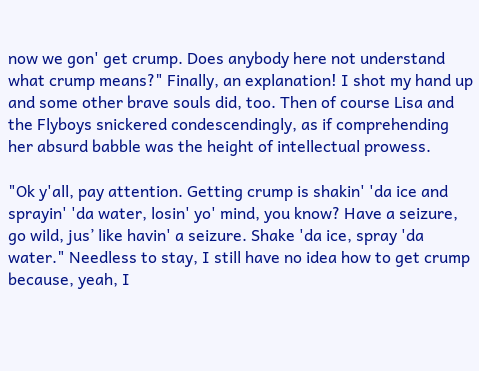now we gon' get crump. Does anybody here not understand what crump means?" Finally, an explanation! I shot my hand up and some other brave souls did, too. Then of course Lisa and the Flyboys snickered condescendingly, as if comprehending her absurd babble was the height of intellectual prowess.

"Ok y'all, pay attention. Getting crump is shakin' 'da ice and sprayin' 'da water, losin' yo' mind, you know? Have a seizure, go wild, jus’ like havin' a seizure. Shake 'da ice, spray 'da water." Needless to stay, I still have no idea how to get crump because, yeah, I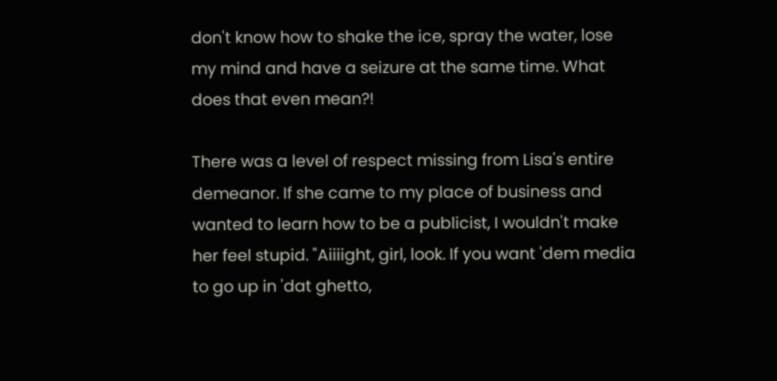don't know how to shake the ice, spray the water, lose my mind and have a seizure at the same time. What does that even mean?!

There was a level of respect missing from Lisa's entire demeanor. If she came to my place of business and wanted to learn how to be a publicist, I wouldn't make her feel stupid. "Aiiiight, girl, look. If you want 'dem media to go up in 'dat ghetto,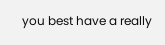you best have a really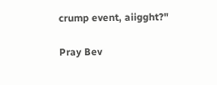crump event, aiigght?"

Pray Bev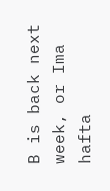B is back next week, or Ima hafta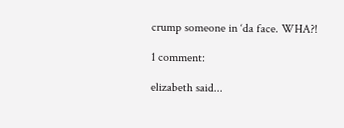crump someone in ‘da face. WHA?!

1 comment:

elizabeth said...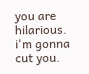you are hilarious.
i'm gonna cut you.